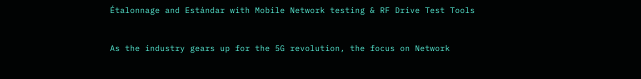Étalonnage and Estándar with Mobile Network testing & RF Drive Test Tools

As the industry gears up for the 5G revolution, the focus on Network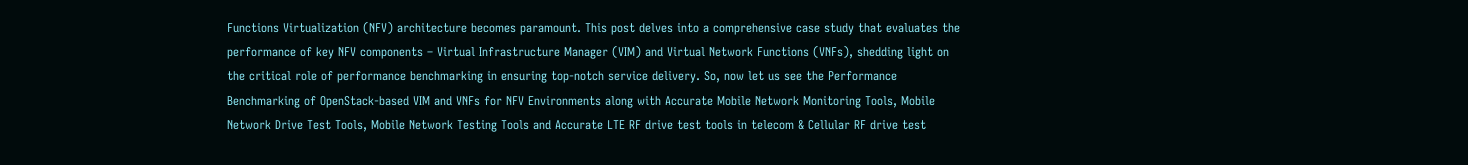Functions Virtualization (NFV) architecture becomes paramount. This post delves into a comprehensive case study that evaluates the performance of key NFV components – Virtual Infrastructure Manager (VIM) and Virtual Network Functions (VNFs), shedding light on the critical role of performance benchmarking in ensuring top-notch service delivery. So, now let us see the Performance Benchmarking of OpenStack-based VIM and VNFs for NFV Environments along with Accurate Mobile Network Monitoring Tools, Mobile Network Drive Test Tools, Mobile Network Testing Tools and Accurate LTE RF drive test tools in telecom & Cellular RF drive test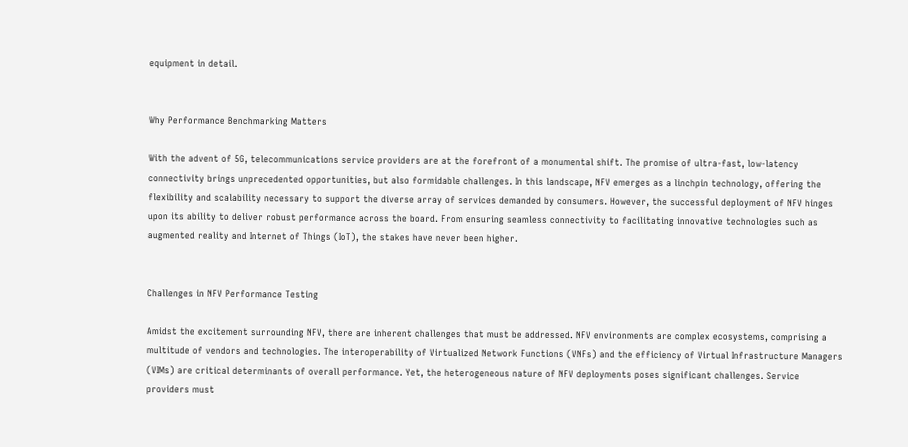equipment in detail.


Why Performance Benchmarking Matters

With the advent of 5G, telecommunications service providers are at the forefront of a monumental shift. The promise of ultra-fast, low-latency connectivity brings unprecedented opportunities, but also formidable challenges. In this landscape, NFV emerges as a linchpin technology, offering the flexibility and scalability necessary to support the diverse array of services demanded by consumers. However, the successful deployment of NFV hinges upon its ability to deliver robust performance across the board. From ensuring seamless connectivity to facilitating innovative technologies such as augmented reality and Internet of Things (IoT), the stakes have never been higher.


Challenges in NFV Performance Testing

Amidst the excitement surrounding NFV, there are inherent challenges that must be addressed. NFV environments are complex ecosystems, comprising a multitude of vendors and technologies. The interoperability of Virtualized Network Functions (VNFs) and the efficiency of Virtual Infrastructure Managers (VIMs) are critical determinants of overall performance. Yet, the heterogeneous nature of NFV deployments poses significant challenges. Service providers must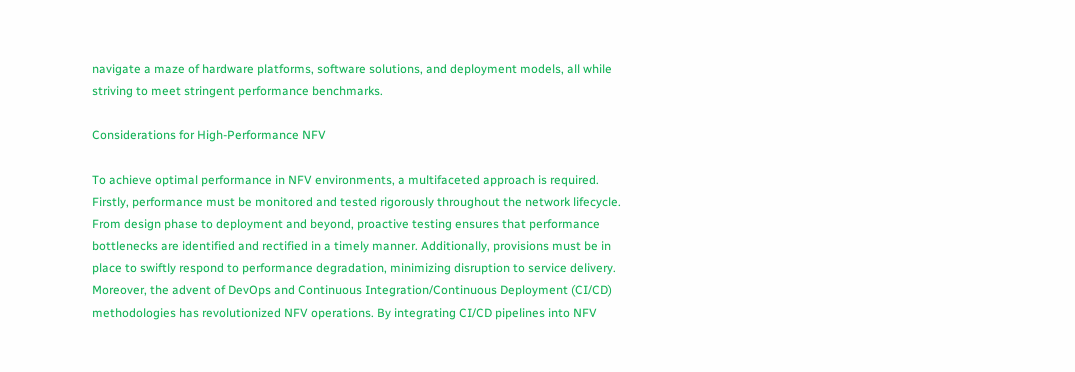navigate a maze of hardware platforms, software solutions, and deployment models, all while striving to meet stringent performance benchmarks.

Considerations for High-Performance NFV

To achieve optimal performance in NFV environments, a multifaceted approach is required. Firstly, performance must be monitored and tested rigorously throughout the network lifecycle. From design phase to deployment and beyond, proactive testing ensures that performance bottlenecks are identified and rectified in a timely manner. Additionally, provisions must be in place to swiftly respond to performance degradation, minimizing disruption to service delivery. Moreover, the advent of DevOps and Continuous Integration/Continuous Deployment (CI/CD) methodologies has revolutionized NFV operations. By integrating CI/CD pipelines into NFV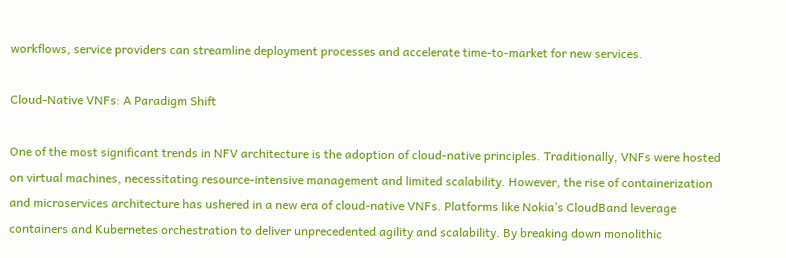workflows, service providers can streamline deployment processes and accelerate time-to-market for new services.

Cloud-Native VNFs: A Paradigm Shift

One of the most significant trends in NFV architecture is the adoption of cloud-native principles. Traditionally, VNFs were hosted on virtual machines, necessitating resource-intensive management and limited scalability. However, the rise of containerization and microservices architecture has ushered in a new era of cloud-native VNFs. Platforms like Nokia’s CloudBand leverage containers and Kubernetes orchestration to deliver unprecedented agility and scalability. By breaking down monolithic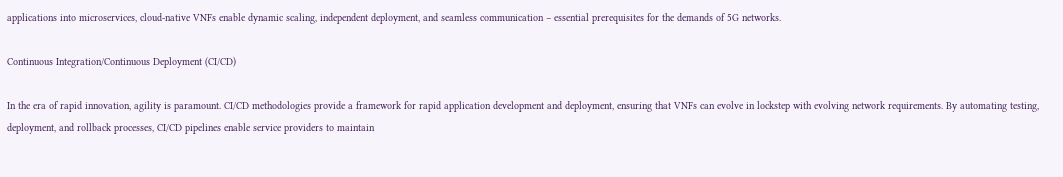applications into microservices, cloud-native VNFs enable dynamic scaling, independent deployment, and seamless communication – essential prerequisites for the demands of 5G networks.

Continuous Integration/Continuous Deployment (CI/CD)

In the era of rapid innovation, agility is paramount. CI/CD methodologies provide a framework for rapid application development and deployment, ensuring that VNFs can evolve in lockstep with evolving network requirements. By automating testing, deployment, and rollback processes, CI/CD pipelines enable service providers to maintain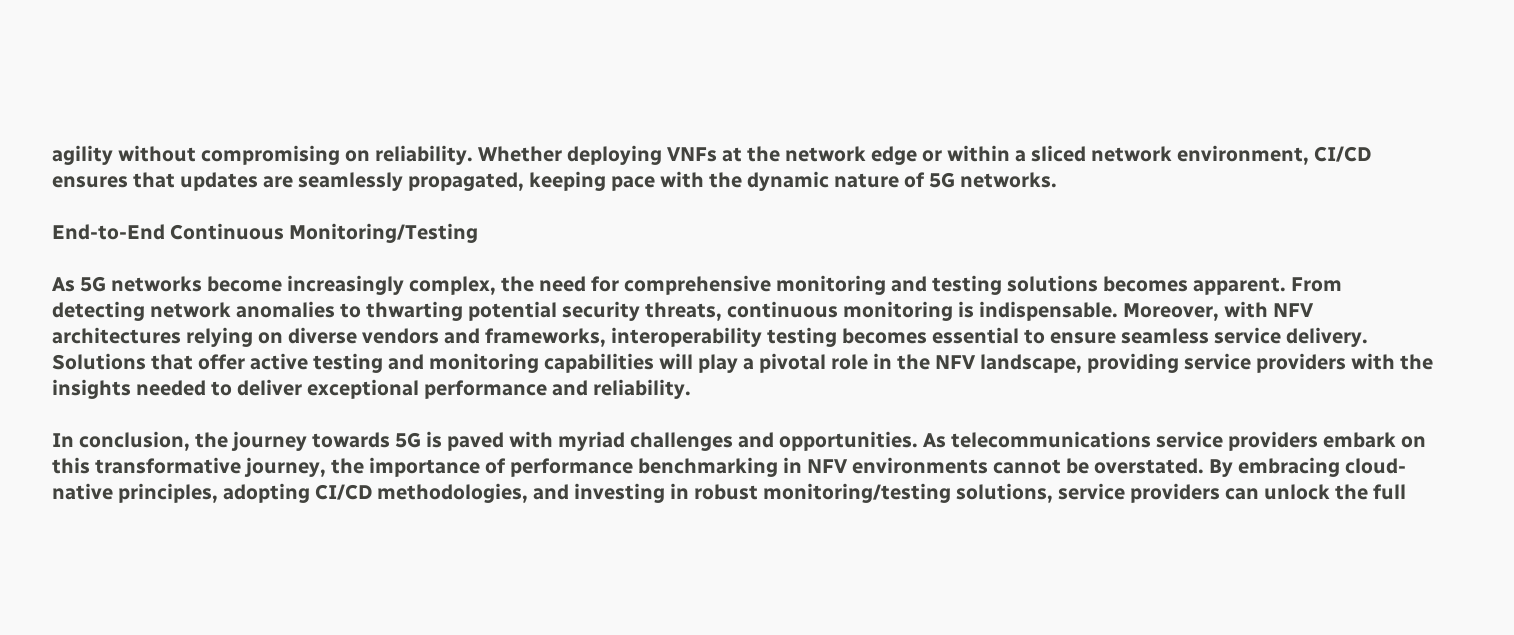agility without compromising on reliability. Whether deploying VNFs at the network edge or within a sliced network environment, CI/CD ensures that updates are seamlessly propagated, keeping pace with the dynamic nature of 5G networks.

End-to-End Continuous Monitoring/Testing

As 5G networks become increasingly complex, the need for comprehensive monitoring and testing solutions becomes apparent. From detecting network anomalies to thwarting potential security threats, continuous monitoring is indispensable. Moreover, with NFV architectures relying on diverse vendors and frameworks, interoperability testing becomes essential to ensure seamless service delivery. Solutions that offer active testing and monitoring capabilities will play a pivotal role in the NFV landscape, providing service providers with the insights needed to deliver exceptional performance and reliability.

In conclusion, the journey towards 5G is paved with myriad challenges and opportunities. As telecommunications service providers embark on this transformative journey, the importance of performance benchmarking in NFV environments cannot be overstated. By embracing cloud-native principles, adopting CI/CD methodologies, and investing in robust monitoring/testing solutions, service providers can unlock the full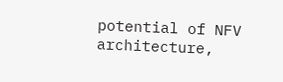potential of NFV architecture,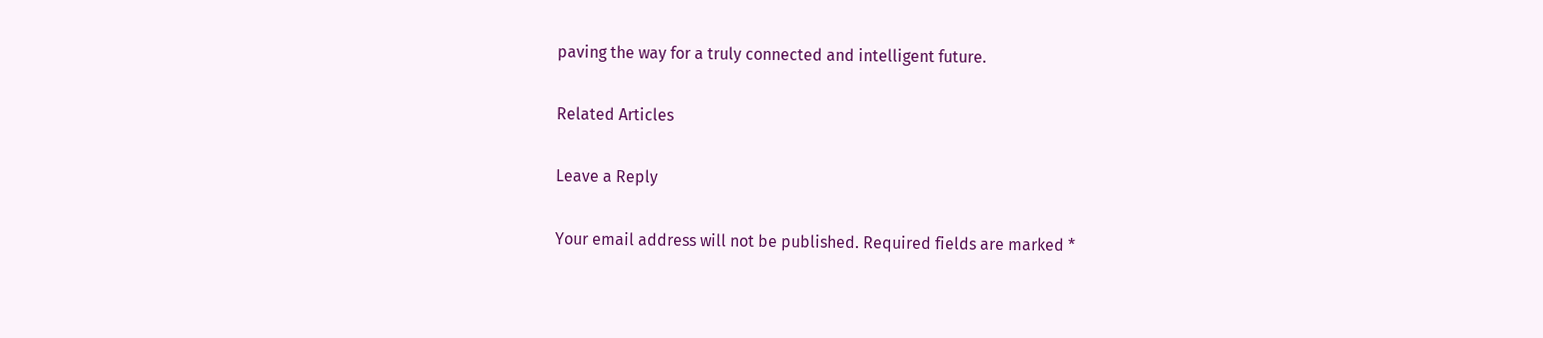paving the way for a truly connected and intelligent future.

Related Articles

Leave a Reply

Your email address will not be published. Required fields are marked *